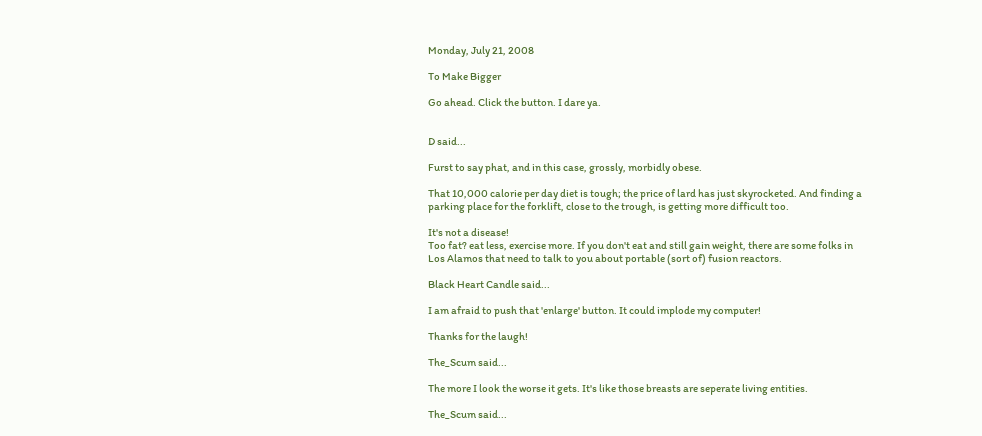Monday, July 21, 2008

To Make Bigger

Go ahead. Click the button. I dare ya.


D said...

Furst to say phat, and in this case, grossly, morbidly obese.

That 10,000 calorie per day diet is tough; the price of lard has just skyrocketed. And finding a parking place for the forklift, close to the trough, is getting more difficult too.

It's not a disease!
Too fat? eat less, exercise more. If you don't eat and still gain weight, there are some folks in Los Alamos that need to talk to you about portable (sort of) fusion reactors.

Black Heart Candle said...

I am afraid to push that 'enlarge' button. It could implode my computer!

Thanks for the laugh!

The_Scum said...

The more I look the worse it gets. It's like those breasts are seperate living entities.

The_Scum said...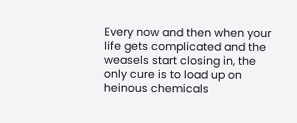Every now and then when your life gets complicated and the weasels start closing in, the only cure is to load up on heinous chemicals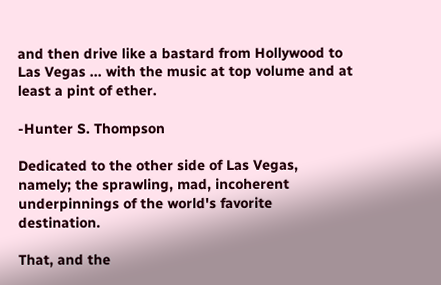and then drive like a bastard from Hollywood to Las Vegas ... with the music at top volume and at least a pint of ether.

-Hunter S. Thompson

Dedicated to the other side of Las Vegas, namely; the sprawling, mad, incoherent underpinnings of the world's favorite destination.

That, and the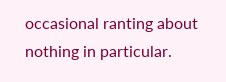occasional ranting about nothing in particular.